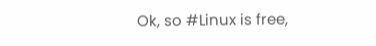Ok, so #Linux is free,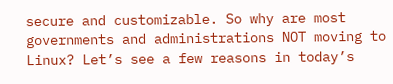secure and customizable. So why are most governments and administrations NOT moving to Linux? Let’s see a few reasons in today’s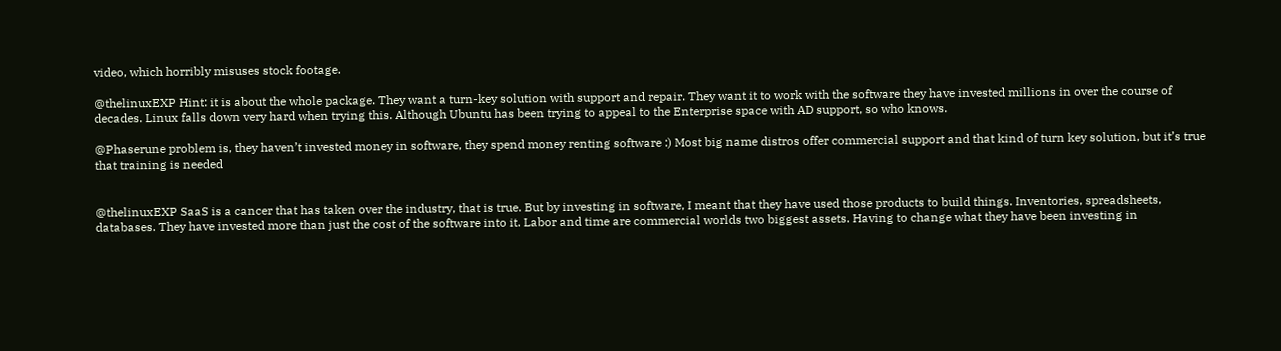video, which horribly misuses stock footage.

@thelinuxEXP Hint: it is about the whole package. They want a turn-key solution with support and repair. They want it to work with the software they have invested millions in over the course of decades. Linux falls down very hard when trying this. Although Ubuntu has been trying to appeal to the Enterprise space with AD support, so who knows.

@Phaserune problem is, they haven’t invested money in software, they spend money renting software :) Most big name distros offer commercial support and that kind of turn key solution, but it’s true that training is needed


@thelinuxEXP SaaS is a cancer that has taken over the industry, that is true. But by investing in software, I meant that they have used those products to build things. Inventories, spreadsheets, databases. They have invested more than just the cost of the software into it. Labor and time are commercial worlds two biggest assets. Having to change what they have been investing in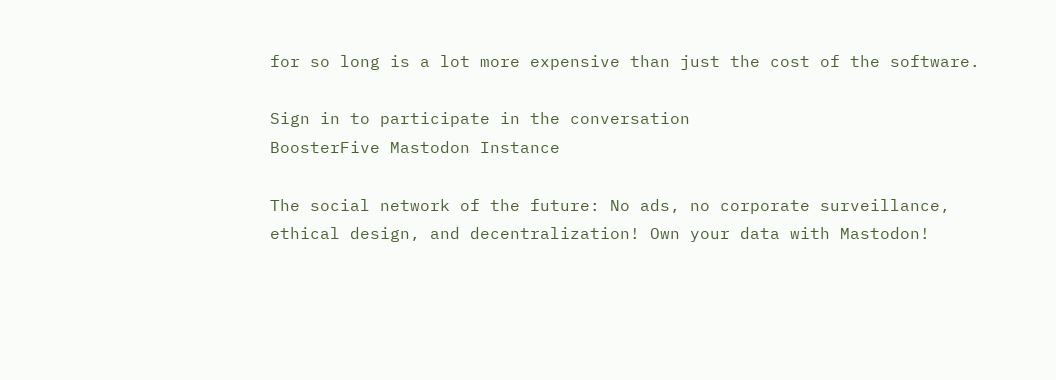for so long is a lot more expensive than just the cost of the software.

Sign in to participate in the conversation
BoosterFive Mastodon Instance

The social network of the future: No ads, no corporate surveillance, ethical design, and decentralization! Own your data with Mastodon!